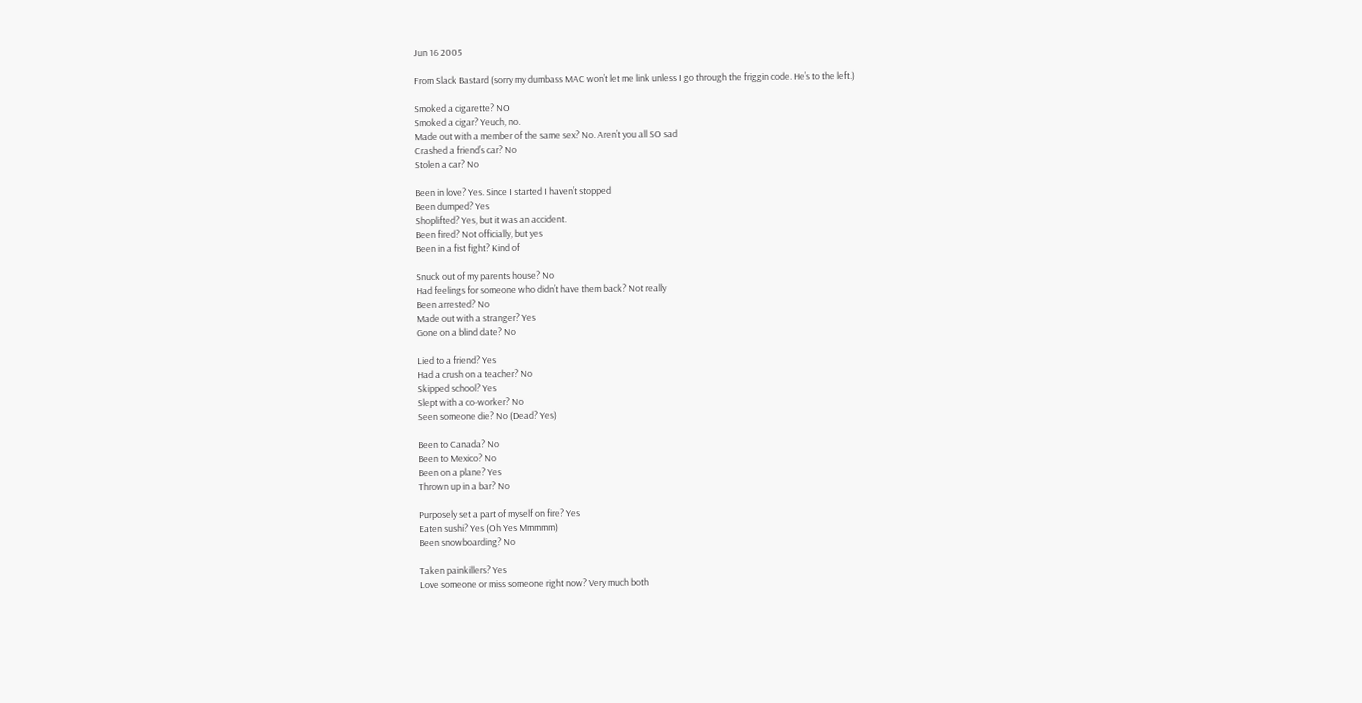Jun 16 2005

From Slack Bastard (sorry my dumbass MAC won’t let me link unless I go through the friggin code. He’s to the left.)

Smoked a cigarette? NO
Smoked a cigar? Yeuch, no.
Made out with a member of the same sex? No. Aren’t you all SO sad
Crashed a friend’s car? No
Stolen a car? No

Been in love? Yes. Since I started I haven’t stopped
Been dumped? Yes
Shoplifted? Yes, but it was an accident.
Been fired? Not officially, but yes
Been in a fist fight? Kind of

Snuck out of my parents house? No
Had feelings for someone who didn’t have them back? Not really
Been arrested? No
Made out with a stranger? Yes
Gone on a blind date? No

Lied to a friend? Yes
Had a crush on a teacher? No
Skipped school? Yes
Slept with a co-worker? No
Seen someone die? No (Dead? Yes)

Been to Canada? No
Been to Mexico? No
Been on a plane? Yes
Thrown up in a bar? No

Purposely set a part of myself on fire? Yes
Eaten sushi? Yes (Oh Yes Mmmmm)
Been snowboarding? No

Taken painkillers? Yes
Love someone or miss someone right now? Very much both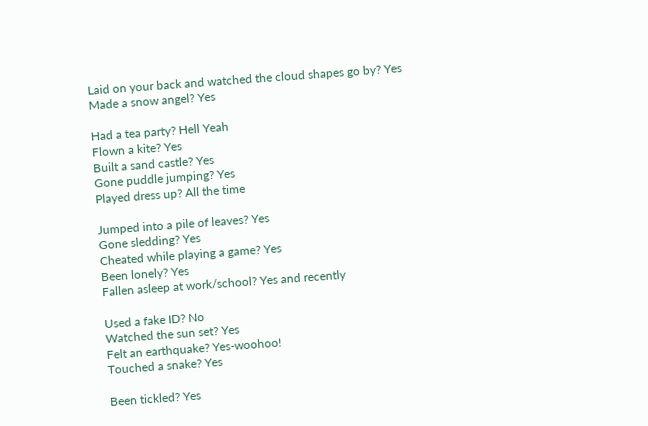Laid on your back and watched the cloud shapes go by? Yes
Made a snow angel? Yes

Had a tea party? Hell Yeah
Flown a kite? Yes
Built a sand castle? Yes
Gone puddle jumping? Yes
Played dress up? All the time

Jumped into a pile of leaves? Yes
Gone sledding? Yes
Cheated while playing a game? Yes
Been lonely? Yes
Fallen asleep at work/school? Yes and recently

Used a fake ID? No
Watched the sun set? Yes
Felt an earthquake? Yes-woohoo!
Touched a snake? Yes

Been tickled? Yes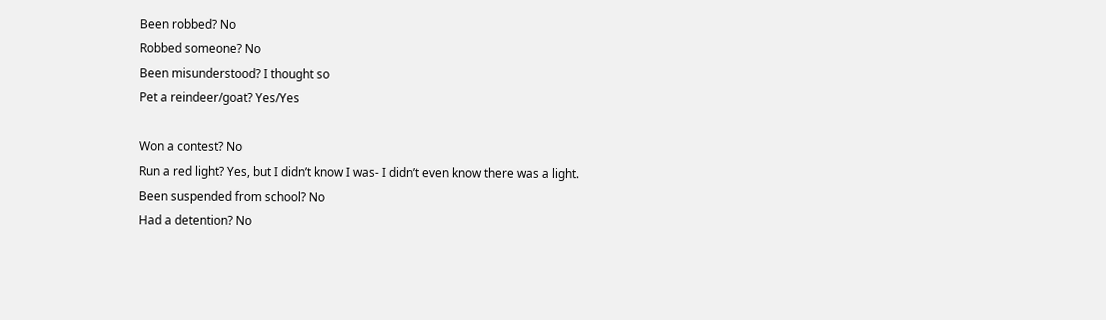Been robbed? No
Robbed someone? No
Been misunderstood? I thought so
Pet a reindeer/goat? Yes/Yes

Won a contest? No
Run a red light? Yes, but I didn’t know I was- I didn’t even know there was a light.
Been suspended from school? No
Had a detention? No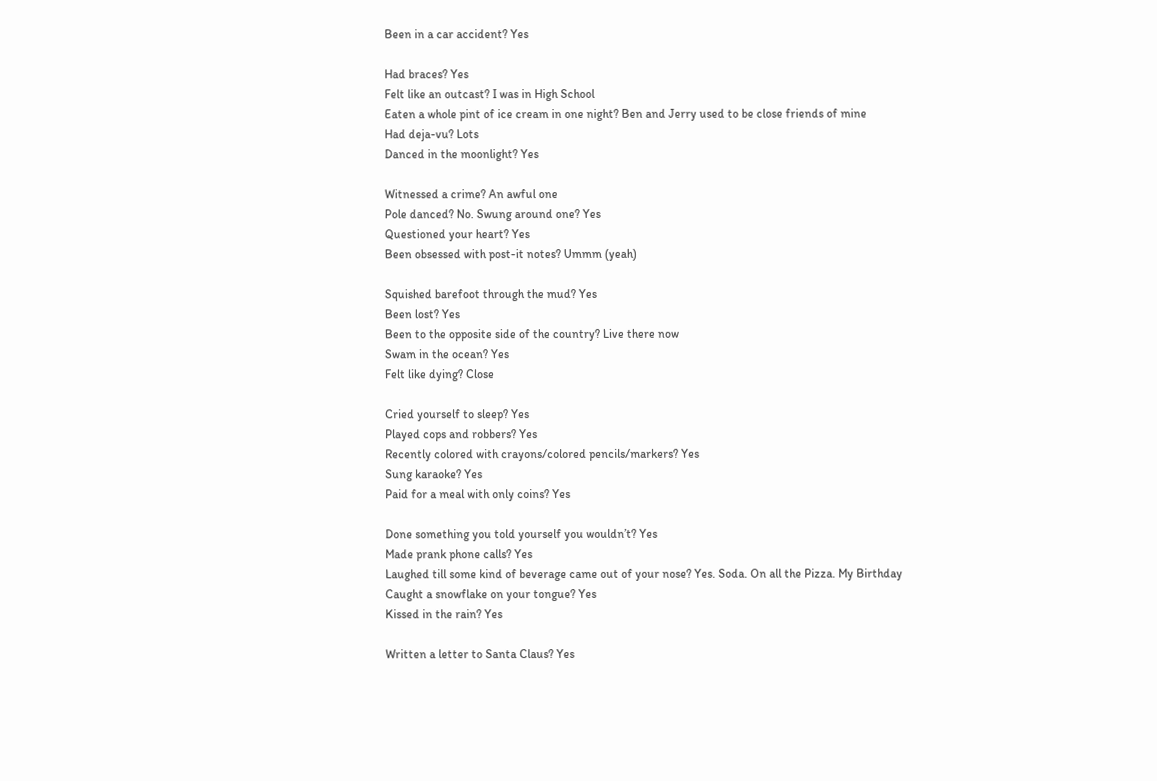Been in a car accident? Yes

Had braces? Yes
Felt like an outcast? I was in High School
Eaten a whole pint of ice cream in one night? Ben and Jerry used to be close friends of mine
Had deja-vu? Lots
Danced in the moonlight? Yes

Witnessed a crime? An awful one
Pole danced? No. Swung around one? Yes
Questioned your heart? Yes
Been obsessed with post-it notes? Ummm (yeah)

Squished barefoot through the mud? Yes
Been lost? Yes
Been to the opposite side of the country? Live there now
Swam in the ocean? Yes
Felt like dying? Close

Cried yourself to sleep? Yes
Played cops and robbers? Yes
Recently colored with crayons/colored pencils/markers? Yes
Sung karaoke? Yes
Paid for a meal with only coins? Yes

Done something you told yourself you wouldn’t? Yes
Made prank phone calls? Yes
Laughed till some kind of beverage came out of your nose? Yes. Soda. On all the Pizza. My Birthday
Caught a snowflake on your tongue? Yes
Kissed in the rain? Yes

Written a letter to Santa Claus? Yes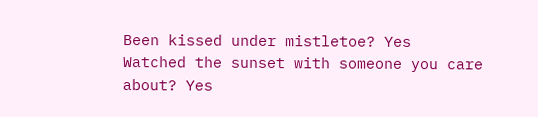Been kissed under mistletoe? Yes
Watched the sunset with someone you care about? Yes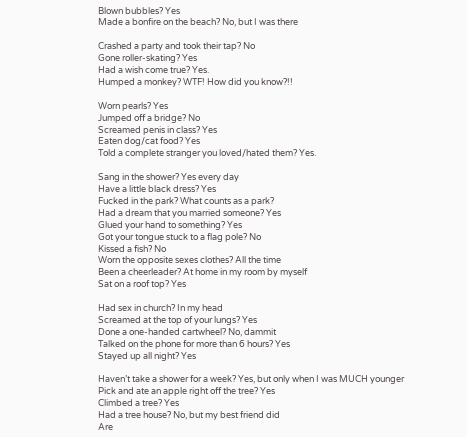Blown bubbles? Yes
Made a bonfire on the beach? No, but I was there

Crashed a party and took their tap? No
Gone roller-skating? Yes
Had a wish come true? Yes.
Humped a monkey? WTF! How did you know?!!

Worn pearls? Yes
Jumped off a bridge? No
Screamed penis in class? Yes
Eaten dog/cat food? Yes
Told a complete stranger you loved/hated them? Yes.

Sang in the shower? Yes every day
Have a little black dress? Yes
Fucked in the park? What counts as a park?
Had a dream that you married someone? Yes
Glued your hand to something? Yes
Got your tongue stuck to a flag pole? No
Kissed a fish? No
Worn the opposite sexes clothes? All the time
Been a cheerleader? At home in my room by myself
Sat on a roof top? Yes

Had sex in church? In my head
Screamed at the top of your lungs? Yes
Done a one-handed cartwheel? No, dammit
Talked on the phone for more than 6 hours? Yes
Stayed up all night? Yes

Haven’t take a shower for a week? Yes, but only when I was MUCH younger
Pick and ate an apple right off the tree? Yes
Climbed a tree? Yes
Had a tree house? No, but my best friend did
Are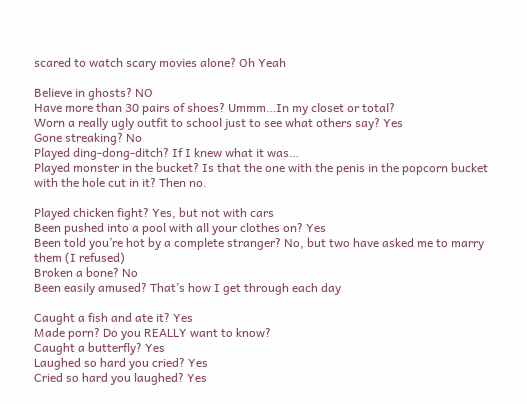scared to watch scary movies alone? Oh Yeah

Believe in ghosts? NO
Have more than 30 pairs of shoes? Ummm…In my closet or total?
Worn a really ugly outfit to school just to see what others say? Yes
Gone streaking? No
Played ding-dong-ditch? If I knew what it was…
Played monster in the bucket? Is that the one with the penis in the popcorn bucket with the hole cut in it? Then no.

Played chicken fight? Yes, but not with cars
Been pushed into a pool with all your clothes on? Yes
Been told you’re hot by a complete stranger? No, but two have asked me to marry them (I refused)
Broken a bone? No
Been easily amused? That’s how I get through each day

Caught a fish and ate it? Yes
Made porn? Do you REALLY want to know?
Caught a butterfly? Yes
Laughed so hard you cried? Yes
Cried so hard you laughed? Yes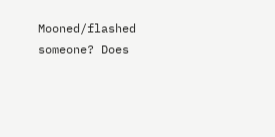Mooned/flashed someone? Does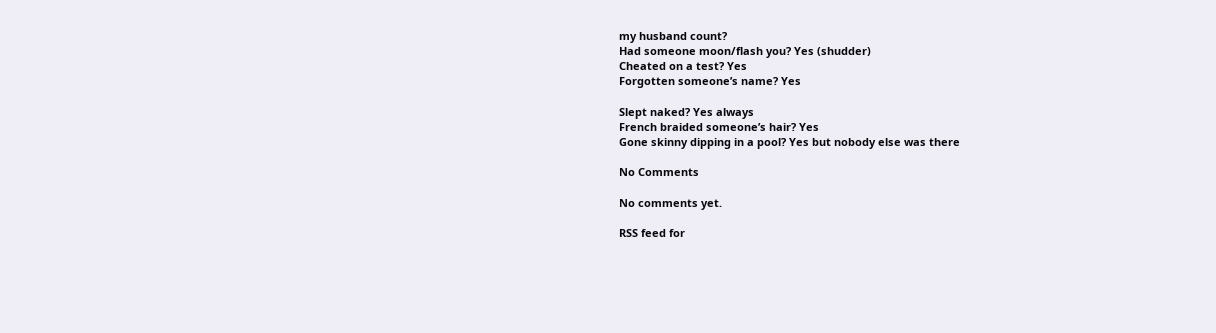my husband count?
Had someone moon/flash you? Yes (shudder)
Cheated on a test? Yes
Forgotten someone’s name? Yes

Slept naked? Yes always
French braided someone’s hair? Yes
Gone skinny dipping in a pool? Yes but nobody else was there

No Comments

No comments yet.

RSS feed for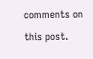comments on this post.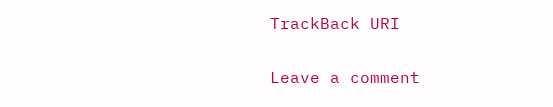TrackBack URI

Leave a comment